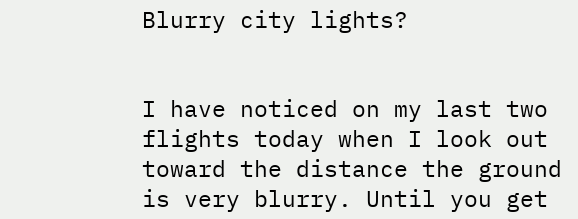Blurry city lights?


I have noticed on my last two flights today when I look out toward the distance the ground is very blurry. Until you get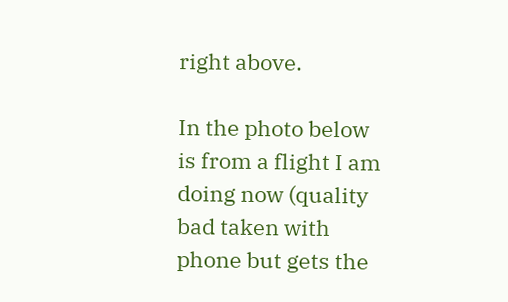right above.

In the photo below is from a flight I am doing now (quality bad taken with phone but gets the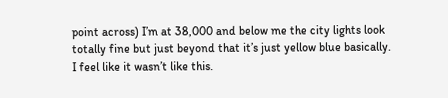point across) I’m at 38,000 and below me the city lights look totally fine but just beyond that it’s just yellow blue basically. I feel like it wasn’t like this.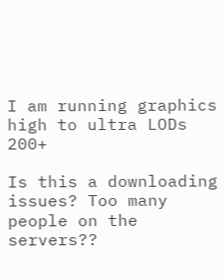I am running graphics high to ultra LODs 200+

Is this a downloading issues? Too many people on the servers??